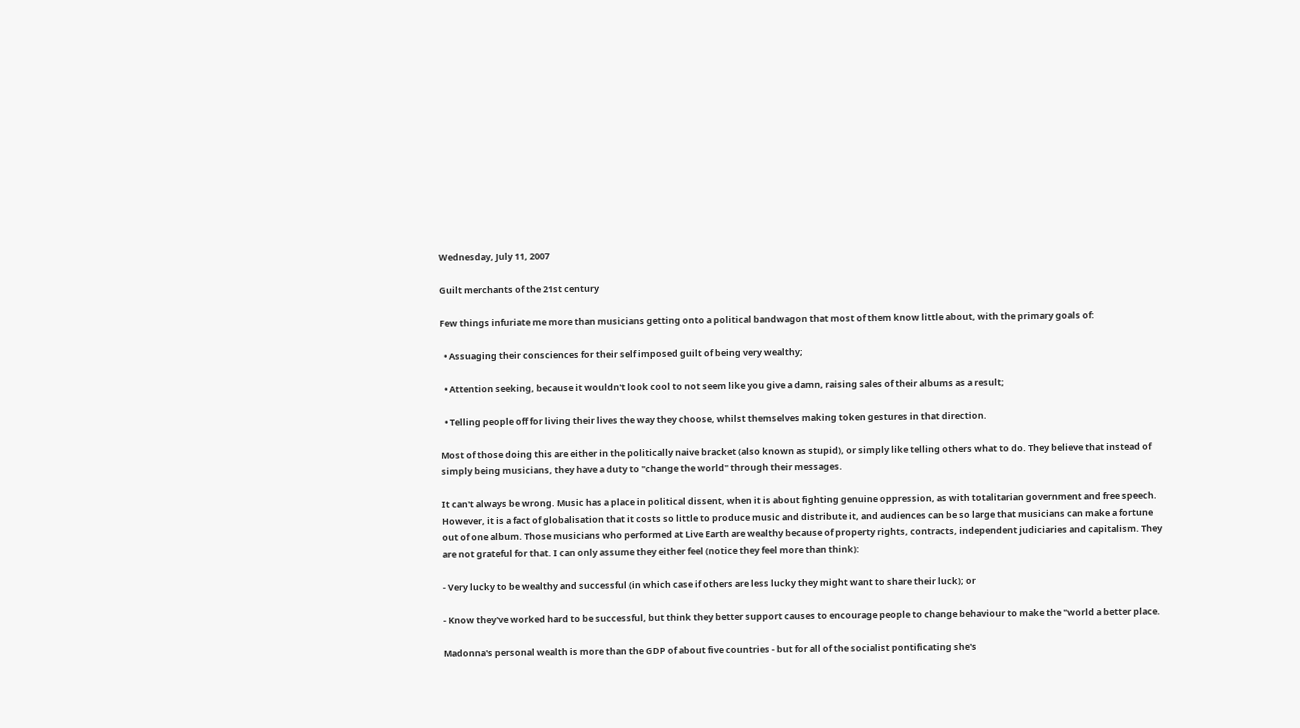Wednesday, July 11, 2007

Guilt merchants of the 21st century

Few things infuriate me more than musicians getting onto a political bandwagon that most of them know little about, with the primary goals of:

  • Assuaging their consciences for their self imposed guilt of being very wealthy;

  • Attention seeking, because it wouldn't look cool to not seem like you give a damn, raising sales of their albums as a result;

  • Telling people off for living their lives the way they choose, whilst themselves making token gestures in that direction.

Most of those doing this are either in the politically naive bracket (also known as stupid), or simply like telling others what to do. They believe that instead of simply being musicians, they have a duty to "change the world" through their messages.

It can't always be wrong. Music has a place in political dissent, when it is about fighting genuine oppression, as with totalitarian government and free speech. However, it is a fact of globalisation that it costs so little to produce music and distribute it, and audiences can be so large that musicians can make a fortune out of one album. Those musicians who performed at Live Earth are wealthy because of property rights, contracts, independent judiciaries and capitalism. They are not grateful for that. I can only assume they either feel (notice they feel more than think):

- Very lucky to be wealthy and successful (in which case if others are less lucky they might want to share their luck); or

- Know they've worked hard to be successful, but think they better support causes to encourage people to change behaviour to make the "world a better place.

Madonna's personal wealth is more than the GDP of about five countries - but for all of the socialist pontificating she's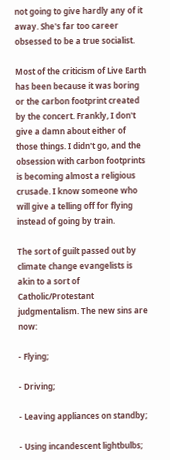not going to give hardly any of it away. She's far too career obsessed to be a true socialist.

Most of the criticism of Live Earth has been because it was boring or the carbon footprint created by the concert. Frankly, I don't give a damn about either of those things. I didn't go, and the obsession with carbon footprints is becoming almost a religious crusade. I know someone who will give a telling off for flying instead of going by train.

The sort of guilt passed out by climate change evangelists is akin to a sort of Catholic/Protestant judgmentalism. The new sins are now:

- Flying;

- Driving;

- Leaving appliances on standby;

- Using incandescent lightbulbs;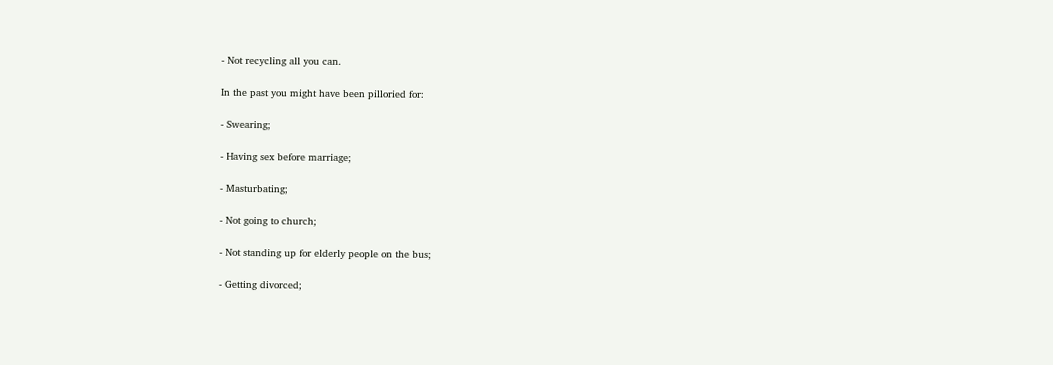- Not recycling all you can.

In the past you might have been pilloried for:

- Swearing;

- Having sex before marriage;

- Masturbating;

- Not going to church;

- Not standing up for elderly people on the bus;

- Getting divorced;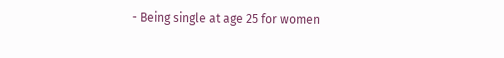- Being single at age 25 for women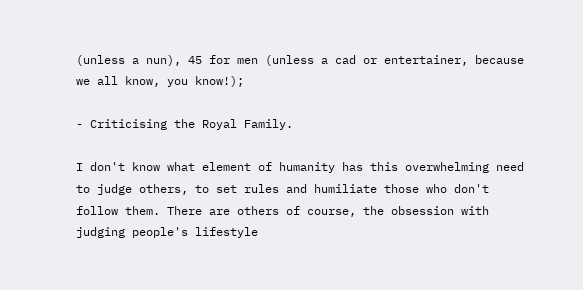(unless a nun), 45 for men (unless a cad or entertainer, because we all know, you know!);

- Criticising the Royal Family.

I don't know what element of humanity has this overwhelming need to judge others, to set rules and humiliate those who don't follow them. There are others of course, the obsession with judging people's lifestyle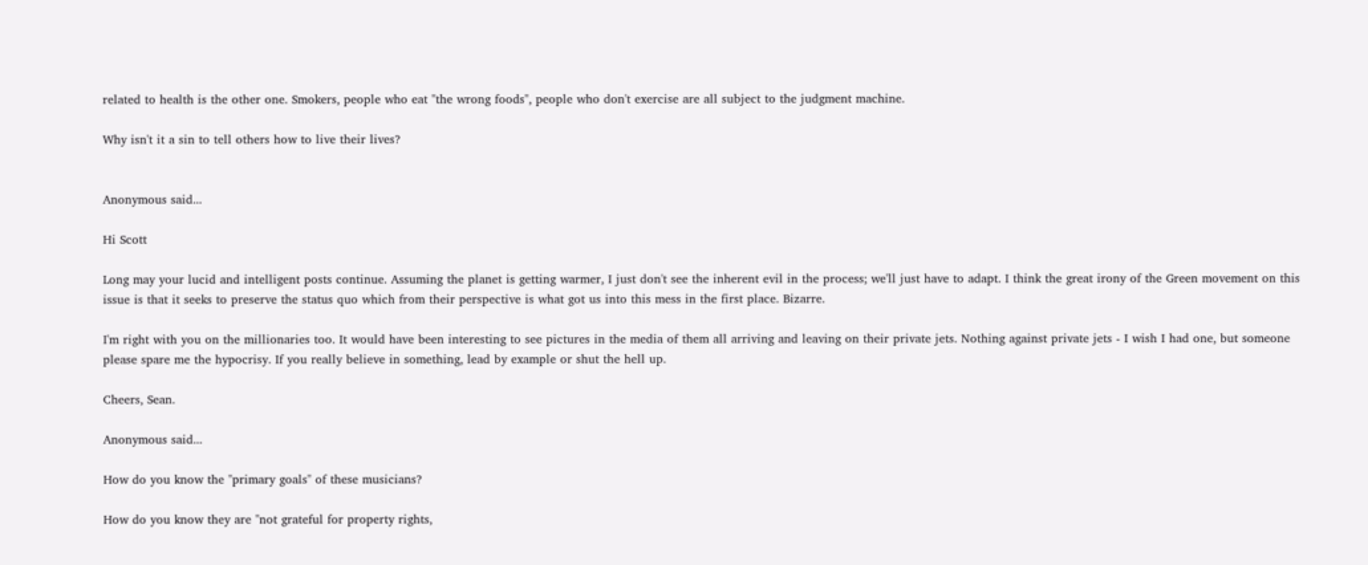related to health is the other one. Smokers, people who eat "the wrong foods", people who don't exercise are all subject to the judgment machine.

Why isn't it a sin to tell others how to live their lives?


Anonymous said...

Hi Scott

Long may your lucid and intelligent posts continue. Assuming the planet is getting warmer, I just don't see the inherent evil in the process; we'll just have to adapt. I think the great irony of the Green movement on this issue is that it seeks to preserve the status quo which from their perspective is what got us into this mess in the first place. Bizarre.

I'm right with you on the millionaries too. It would have been interesting to see pictures in the media of them all arriving and leaving on their private jets. Nothing against private jets - I wish I had one, but someone please spare me the hypocrisy. If you really believe in something, lead by example or shut the hell up.

Cheers, Sean.

Anonymous said...

How do you know the "primary goals" of these musicians?

How do you know they are "not grateful for property rights,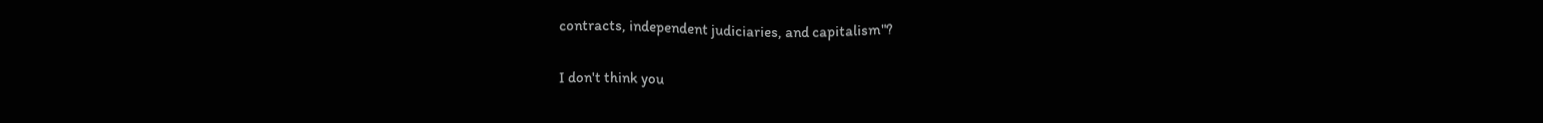contracts, independent judiciaries, and capitalism"?

I don't think you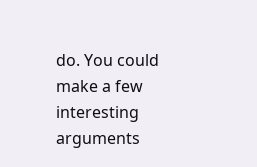do. You could make a few interesting arguments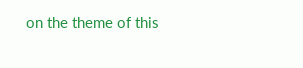on the theme of this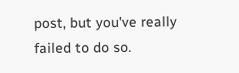post, but you've really failed to do so.